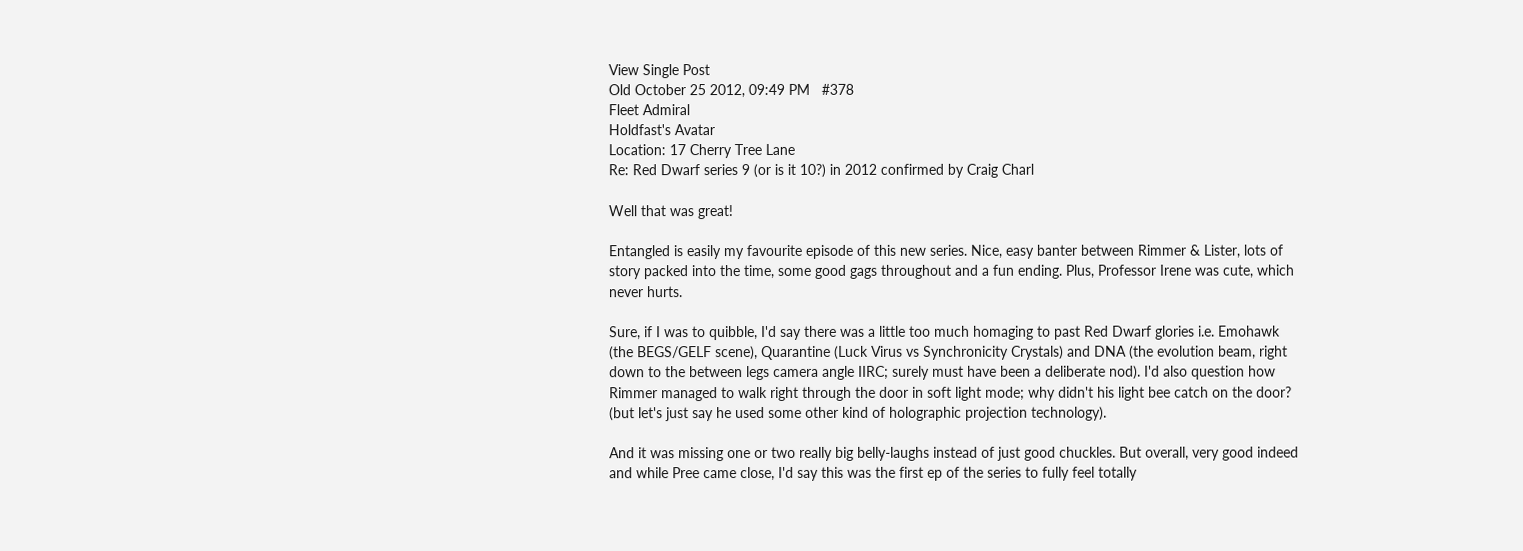View Single Post
Old October 25 2012, 09:49 PM   #378
Fleet Admiral
Holdfast's Avatar
Location: 17 Cherry Tree Lane
Re: Red Dwarf series 9 (or is it 10?) in 2012 confirmed by Craig Charl

Well that was great!

Entangled is easily my favourite episode of this new series. Nice, easy banter between Rimmer & Lister, lots of story packed into the time, some good gags throughout and a fun ending. Plus, Professor Irene was cute, which never hurts.

Sure, if I was to quibble, I'd say there was a little too much homaging to past Red Dwarf glories i.e. Emohawk (the BEGS/GELF scene), Quarantine (Luck Virus vs Synchronicity Crystals) and DNA (the evolution beam, right down to the between legs camera angle IIRC; surely must have been a deliberate nod). I'd also question how Rimmer managed to walk right through the door in soft light mode; why didn't his light bee catch on the door? (but let's just say he used some other kind of holographic projection technology).

And it was missing one or two really big belly-laughs instead of just good chuckles. But overall, very good indeed and while Pree came close, I'd say this was the first ep of the series to fully feel totally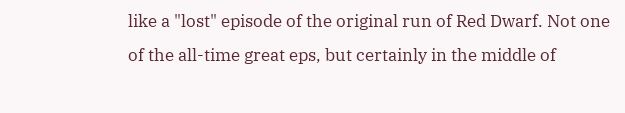like a "lost" episode of the original run of Red Dwarf. Not one of the all-time great eps, but certainly in the middle of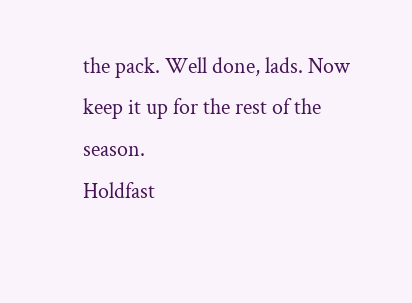the pack. Well done, lads. Now keep it up for the rest of the season.
Holdfast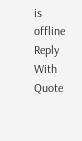is offline   Reply With Quote